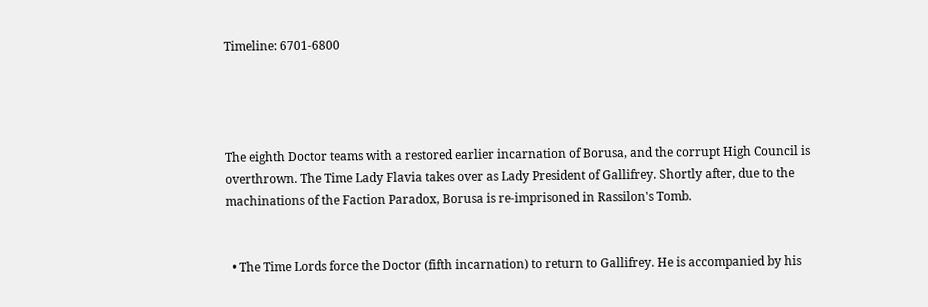Timeline: 6701-6800




The eighth Doctor teams with a restored earlier incarnation of Borusa, and the corrupt High Council is overthrown. The Time Lady Flavia takes over as Lady President of Gallifrey. Shortly after, due to the machinations of the Faction Paradox, Borusa is re-imprisoned in Rassilon's Tomb.


  • The Time Lords force the Doctor (fifth incarnation) to return to Gallifrey. He is accompanied by his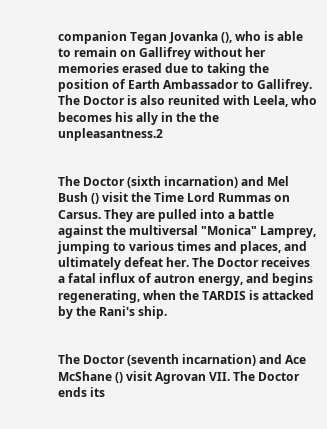companion Tegan Jovanka (), who is able to remain on Gallifrey without her memories erased due to taking the position of Earth Ambassador to Gallifrey. The Doctor is also reunited with Leela, who becomes his ally in the the unpleasantness.2


The Doctor (sixth incarnation) and Mel Bush () visit the Time Lord Rummas on Carsus. They are pulled into a battle against the multiversal "Monica" Lamprey, jumping to various times and places, and ultimately defeat her. The Doctor receives a fatal influx of autron energy, and begins regenerating, when the TARDIS is attacked by the Rani's ship.


The Doctor (seventh incarnation) and Ace McShane () visit Agrovan VII. The Doctor ends its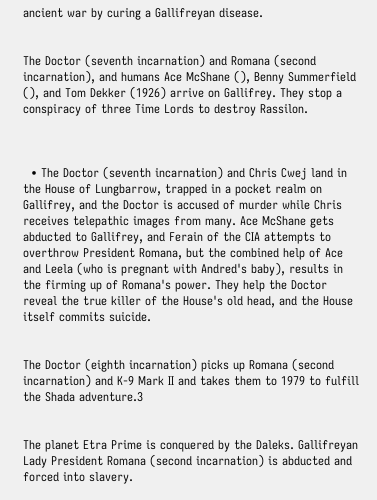ancient war by curing a Gallifreyan disease.


The Doctor (seventh incarnation) and Romana (second incarnation), and humans Ace McShane (), Benny Summerfield (), and Tom Dekker (1926) arrive on Gallifrey. They stop a conspiracy of three Time Lords to destroy Rassilon.



  • The Doctor (seventh incarnation) and Chris Cwej land in the House of Lungbarrow, trapped in a pocket realm on Gallifrey, and the Doctor is accused of murder while Chris receives telepathic images from many. Ace McShane gets abducted to Gallifrey, and Ferain of the CIA attempts to overthrow President Romana, but the combined help of Ace and Leela (who is pregnant with Andred's baby), results in the firming up of Romana's power. They help the Doctor reveal the true killer of the House's old head, and the House itself commits suicide.


The Doctor (eighth incarnation) picks up Romana (second incarnation) and K-9 Mark II and takes them to 1979 to fulfill the Shada adventure.3


The planet Etra Prime is conquered by the Daleks. Gallifreyan Lady President Romana (second incarnation) is abducted and forced into slavery.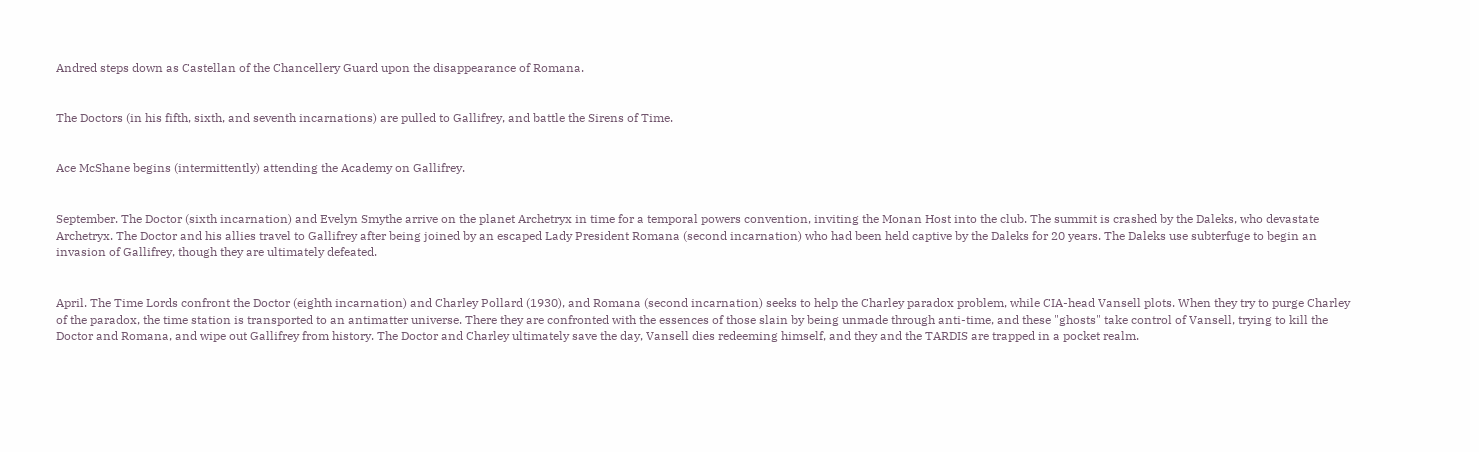Andred steps down as Castellan of the Chancellery Guard upon the disappearance of Romana.


The Doctors (in his fifth, sixth, and seventh incarnations) are pulled to Gallifrey, and battle the Sirens of Time.


Ace McShane begins (intermittently) attending the Academy on Gallifrey.


September. The Doctor (sixth incarnation) and Evelyn Smythe arrive on the planet Archetryx in time for a temporal powers convention, inviting the Monan Host into the club. The summit is crashed by the Daleks, who devastate Archetryx. The Doctor and his allies travel to Gallifrey after being joined by an escaped Lady President Romana (second incarnation) who had been held captive by the Daleks for 20 years. The Daleks use subterfuge to begin an invasion of Gallifrey, though they are ultimately defeated.


April. The Time Lords confront the Doctor (eighth incarnation) and Charley Pollard (1930), and Romana (second incarnation) seeks to help the Charley paradox problem, while CIA-head Vansell plots. When they try to purge Charley of the paradox, the time station is transported to an antimatter universe. There they are confronted with the essences of those slain by being unmade through anti-time, and these "ghosts" take control of Vansell, trying to kill the Doctor and Romana, and wipe out Gallifrey from history. The Doctor and Charley ultimately save the day, Vansell dies redeeming himself, and they and the TARDIS are trapped in a pocket realm.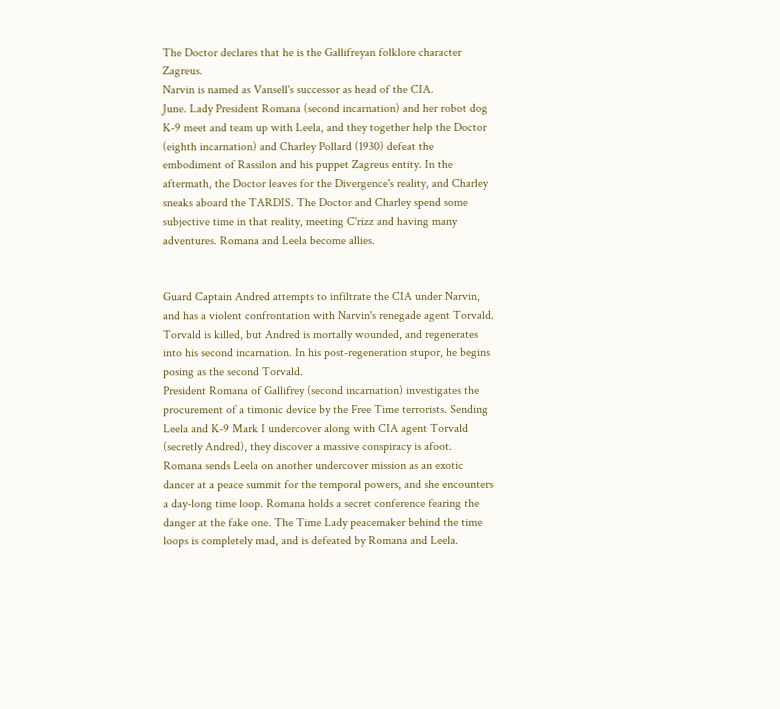The Doctor declares that he is the Gallifreyan folklore character Zagreus.
Narvin is named as Vansell's successor as head of the CIA.
June. Lady President Romana (second incarnation) and her robot dog K-9 meet and team up with Leela, and they together help the Doctor (eighth incarnation) and Charley Pollard (1930) defeat the embodiment of Rassilon and his puppet Zagreus entity. In the aftermath, the Doctor leaves for the Divergence's reality, and Charley sneaks aboard the TARDIS. The Doctor and Charley spend some subjective time in that reality, meeting C'rizz and having many adventures. Romana and Leela become allies.


Guard Captain Andred attempts to infiltrate the CIA under Narvin, and has a violent confrontation with Narvin's renegade agent Torvald. Torvald is killed, but Andred is mortally wounded, and regenerates into his second incarnation. In his post-regeneration stupor, he begins posing as the second Torvald.
President Romana of Gallifrey (second incarnation) investigates the procurement of a timonic device by the Free Time terrorists. Sending Leela and K-9 Mark I undercover along with CIA agent Torvald (secretly Andred), they discover a massive conspiracy is afoot.
Romana sends Leela on another undercover mission as an exotic dancer at a peace summit for the temporal powers, and she encounters a day-long time loop. Romana holds a secret conference fearing the danger at the fake one. The Time Lady peacemaker behind the time loops is completely mad, and is defeated by Romana and Leela.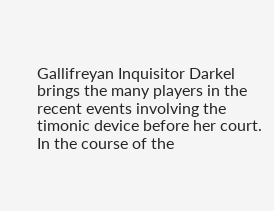Gallifreyan Inquisitor Darkel brings the many players in the recent events involving the timonic device before her court. In the course of the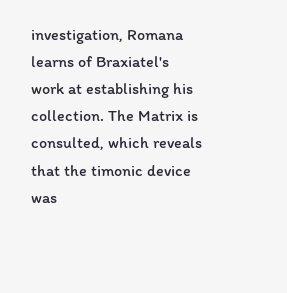investigation, Romana learns of Braxiatel's work at establishing his collection. The Matrix is consulted, which reveals that the timonic device was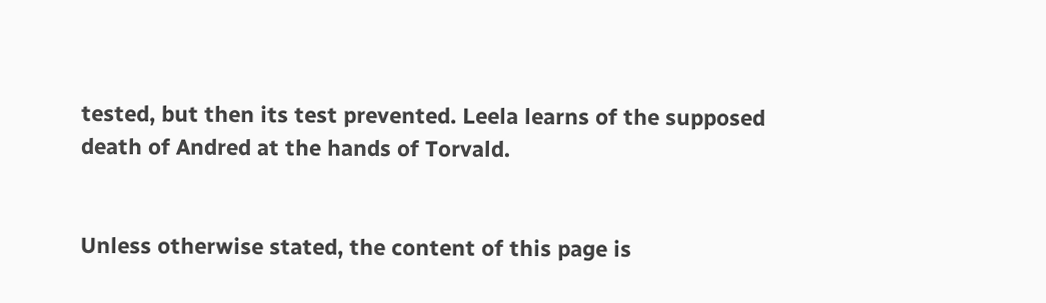tested, but then its test prevented. Leela learns of the supposed death of Andred at the hands of Torvald.


Unless otherwise stated, the content of this page is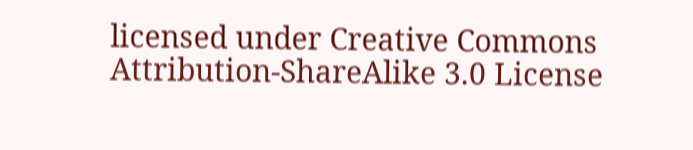licensed under Creative Commons Attribution-ShareAlike 3.0 License